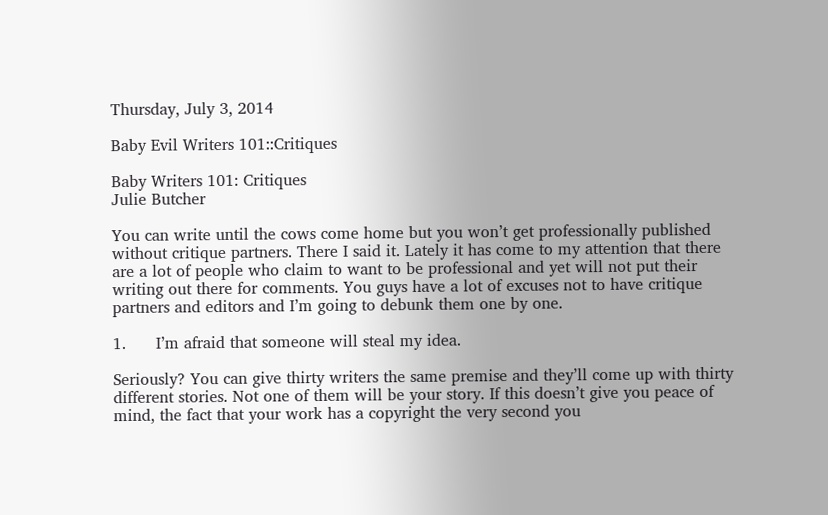Thursday, July 3, 2014

Baby Evil Writers 101::Critiques

Baby Writers 101: Critiques
Julie Butcher

You can write until the cows come home but you won’t get professionally published without critique partners. There I said it. Lately it has come to my attention that there are a lot of people who claim to want to be professional and yet will not put their writing out there for comments. You guys have a lot of excuses not to have critique partners and editors and I’m going to debunk them one by one.

1.      I’m afraid that someone will steal my idea.

Seriously? You can give thirty writers the same premise and they’ll come up with thirty different stories. Not one of them will be your story. If this doesn’t give you peace of mind, the fact that your work has a copyright the very second you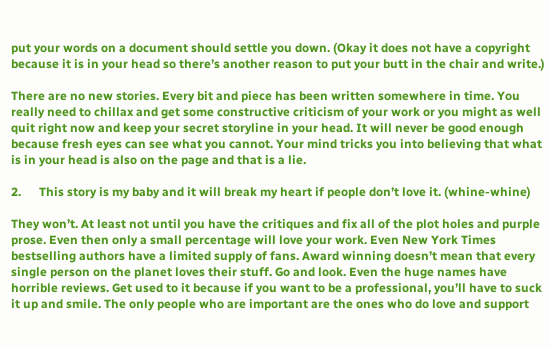put your words on a document should settle you down. (Okay it does not have a copyright because it is in your head so there’s another reason to put your butt in the chair and write.)

There are no new stories. Every bit and piece has been written somewhere in time. You really need to chillax and get some constructive criticism of your work or you might as well quit right now and keep your secret storyline in your head. It will never be good enough because fresh eyes can see what you cannot. Your mind tricks you into believing that what is in your head is also on the page and that is a lie.

2.      This story is my baby and it will break my heart if people don’t love it. (whine-whine)

They won’t. At least not until you have the critiques and fix all of the plot holes and purple prose. Even then only a small percentage will love your work. Even New York Times bestselling authors have a limited supply of fans. Award winning doesn’t mean that every single person on the planet loves their stuff. Go and look. Even the huge names have horrible reviews. Get used to it because if you want to be a professional, you’ll have to suck it up and smile. The only people who are important are the ones who do love and support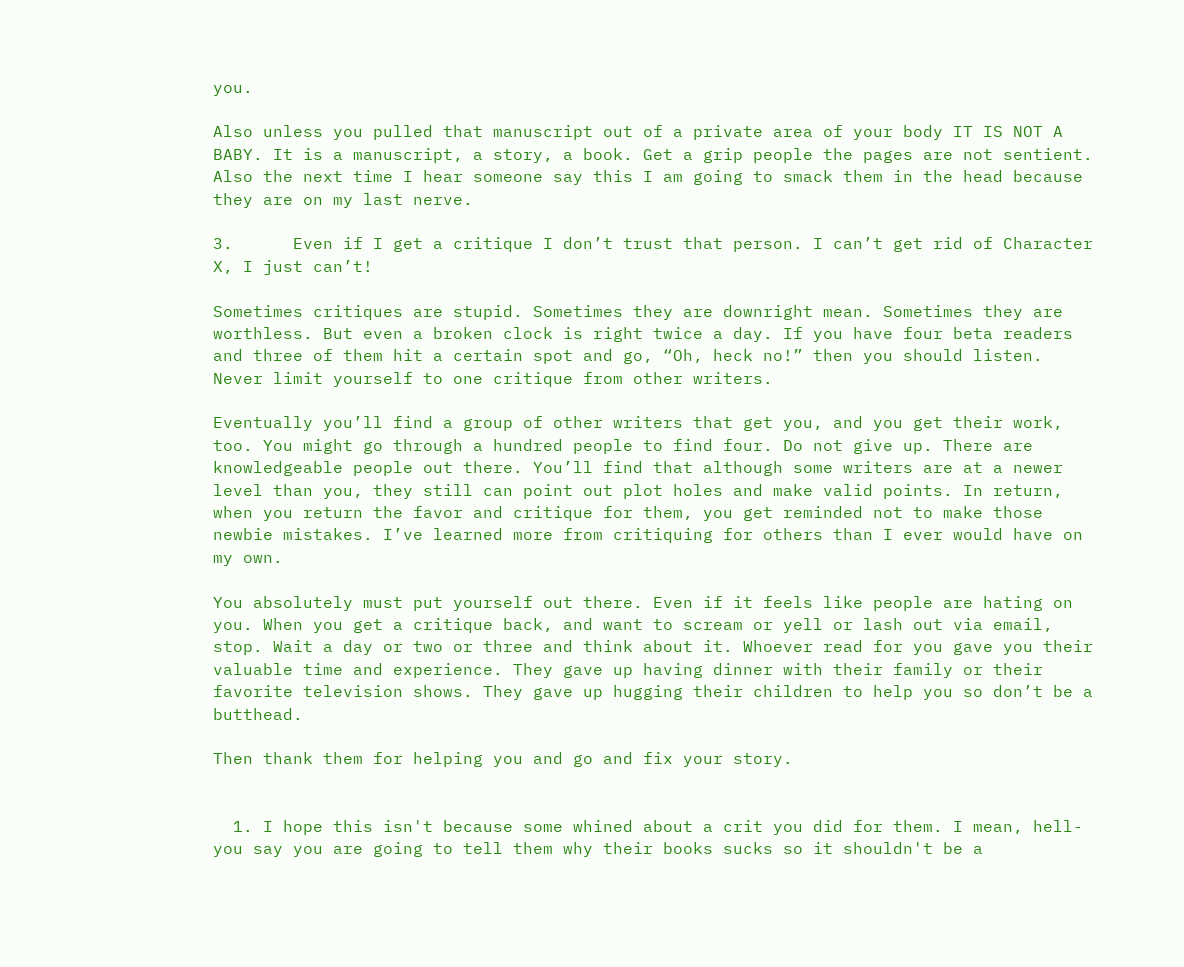you.

Also unless you pulled that manuscript out of a private area of your body IT IS NOT A BABY. It is a manuscript, a story, a book. Get a grip people the pages are not sentient. Also the next time I hear someone say this I am going to smack them in the head because they are on my last nerve.

3.      Even if I get a critique I don’t trust that person. I can’t get rid of Character X, I just can’t!

Sometimes critiques are stupid. Sometimes they are downright mean. Sometimes they are worthless. But even a broken clock is right twice a day. If you have four beta readers and three of them hit a certain spot and go, “Oh, heck no!” then you should listen. Never limit yourself to one critique from other writers.

Eventually you’ll find a group of other writers that get you, and you get their work, too. You might go through a hundred people to find four. Do not give up. There are knowledgeable people out there. You’ll find that although some writers are at a newer level than you, they still can point out plot holes and make valid points. In return, when you return the favor and critique for them, you get reminded not to make those newbie mistakes. I’ve learned more from critiquing for others than I ever would have on my own.

You absolutely must put yourself out there. Even if it feels like people are hating on you. When you get a critique back, and want to scream or yell or lash out via email, stop. Wait a day or two or three and think about it. Whoever read for you gave you their valuable time and experience. They gave up having dinner with their family or their favorite television shows. They gave up hugging their children to help you so don’t be a butthead.

Then thank them for helping you and go and fix your story.


  1. I hope this isn't because some whined about a crit you did for them. I mean, hell- you say you are going to tell them why their books sucks so it shouldn't be a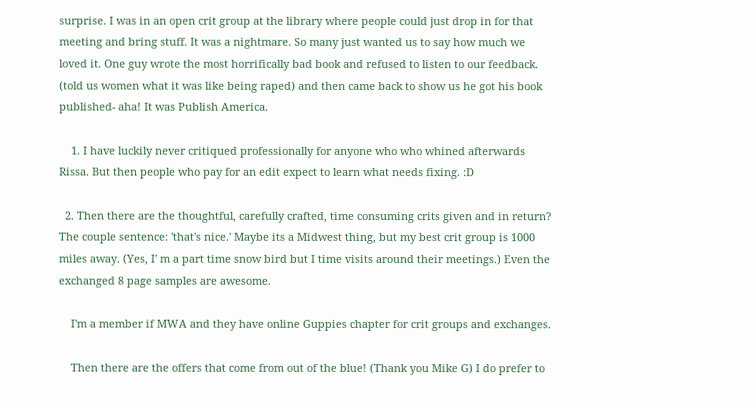surprise. I was in an open crit group at the library where people could just drop in for that meeting and bring stuff. It was a nightmare. So many just wanted us to say how much we loved it. One guy wrote the most horrifically bad book and refused to listen to our feedback. (told us women what it was like being raped) and then came back to show us he got his book published- aha! It was Publish America.

    1. I have luckily never critiqued professionally for anyone who who whined afterwards Rissa. But then people who pay for an edit expect to learn what needs fixing. :D

  2. Then there are the thoughtful, carefully crafted, time consuming crits given and in return? The couple sentence: 'that's nice.' Maybe its a Midwest thing, but my best crit group is 1000 miles away. (Yes, I' m a part time snow bird but I time visits around their meetings.) Even the exchanged 8 page samples are awesome.

    I'm a member if MWA and they have online Guppies chapter for crit groups and exchanges.

    Then there are the offers that come from out of the blue! (Thank you Mike G) I do prefer to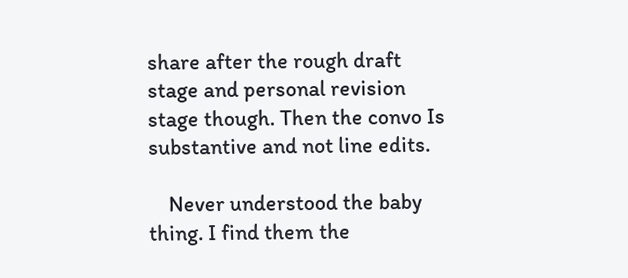share after the rough draft stage and personal revision stage though. Then the convo Is substantive and not line edits.

    Never understood the baby thing. I find them the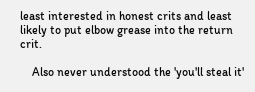least interested in honest crits and least likely to put elbow grease into the return crit.

    Also never understood the 'you'll steal it'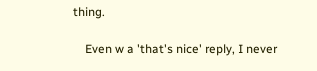thing.

    Even w a 'that's nice' reply, I never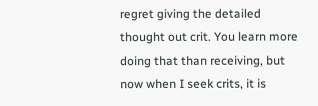regret giving the detailed thought out crit. You learn more doing that than receiving, but now when I seek crits, it is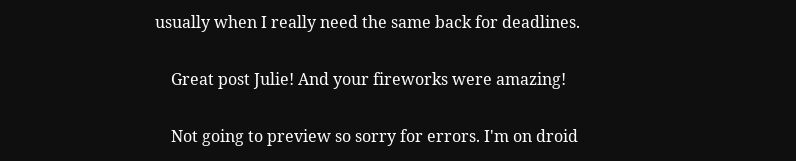usually when I really need the same back for deadlines.

    Great post Julie! And your fireworks were amazing!

    Not going to preview so sorry for errors. I'm on droid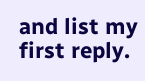and list my first reply.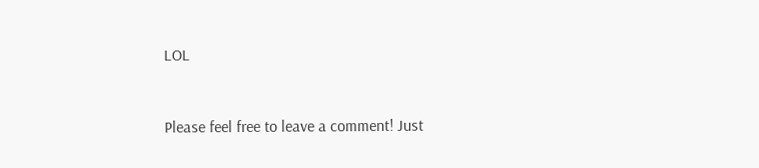LOL


Please feel free to leave a comment! Just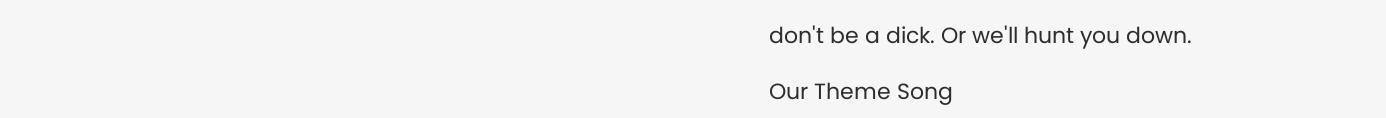don't be a dick. Or we'll hunt you down.

Our Theme Song